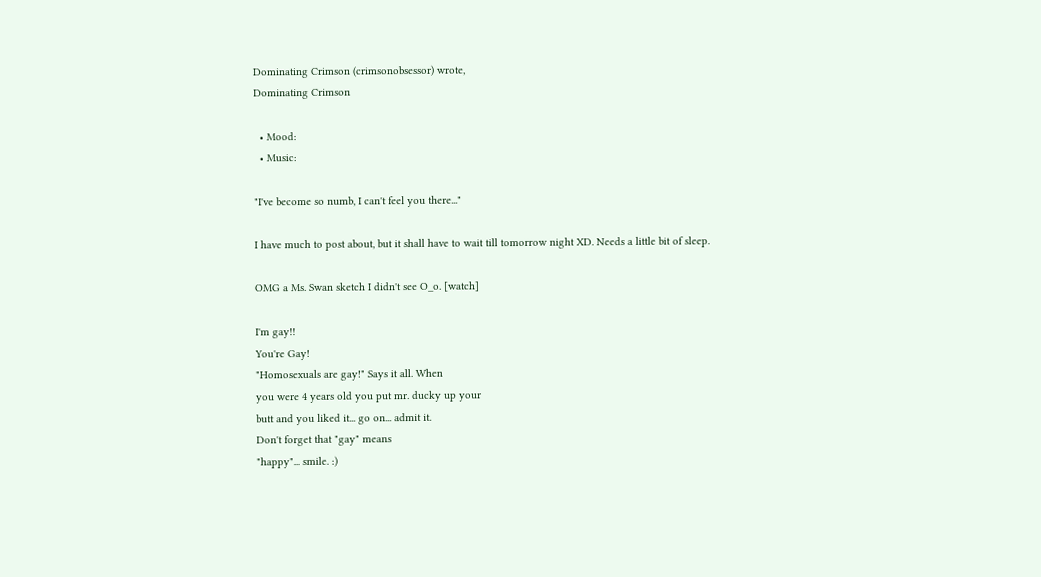Dominating Crimson (crimsonobsessor) wrote,
Dominating Crimson

  • Mood:
  • Music:

"I've become so numb, I can't feel you there..."

I have much to post about, but it shall have to wait till tomorrow night XD. Needs a little bit of sleep.

OMG a Ms. Swan sketch I didn't see O_o. [watch]

I'm gay!!
You're Gay!
"Homosexuals are gay!" Says it all. When
you were 4 years old you put mr. ducky up your
butt and you liked it... go on... admit it.
Don't forget that "gay" means
"happy"... smile. :)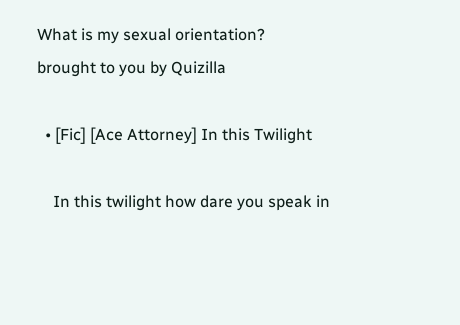What is my sexual orientation?
brought to you by Quizilla

  • [Fic] [Ace Attorney] In this Twilight

    In this twilight how dare you speak in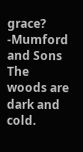grace? -Mumford and Sons The woods are dark and cold.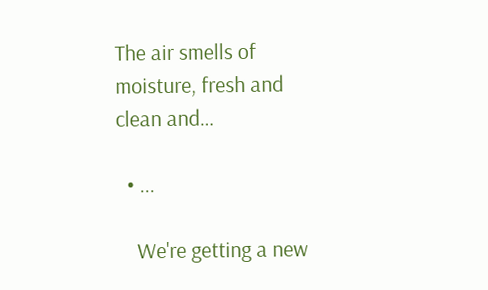The air smells of moisture, fresh and clean and…

  • ...

    We're getting a new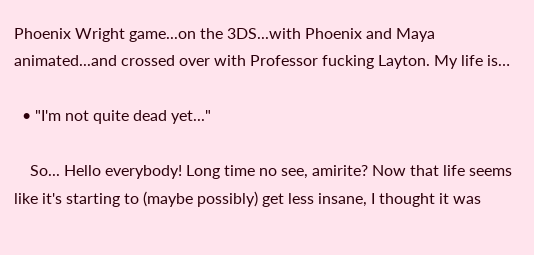Phoenix Wright game...on the 3DS...with Phoenix and Maya animated...and crossed over with Professor fucking Layton. My life is…

  • "I'm not quite dead yet..."

    So... Hello everybody! Long time no see, amirite? Now that life seems like it's starting to (maybe possibly) get less insane, I thought it was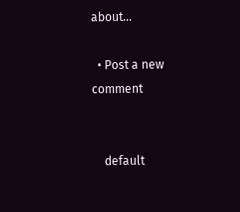about…

  • Post a new comment


    default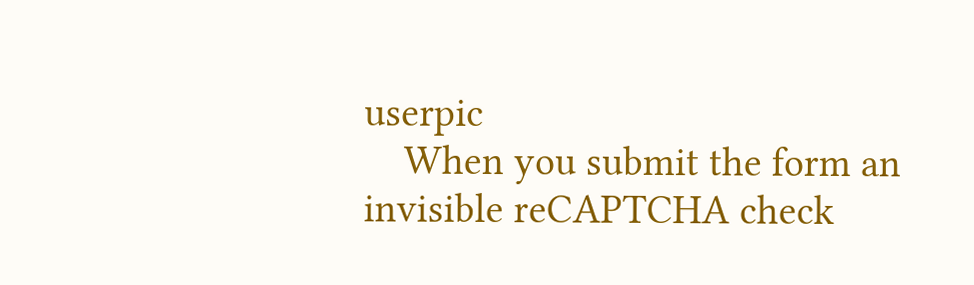userpic
    When you submit the form an invisible reCAPTCHA check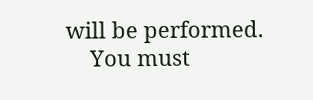will be performed.
    You must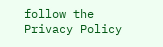follow the Privacy Policy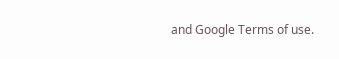and Google Terms of use.